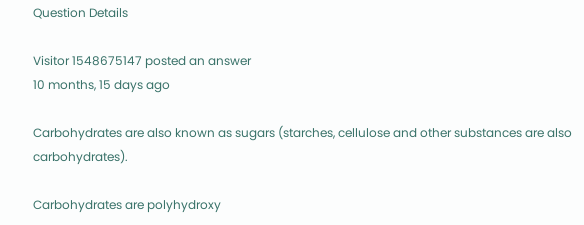Question Details

Visitor 1548675147 posted an answer
10 months, 15 days ago

Carbohydrates are also known as sugars (starches, cellulose and other substances are also carbohydrates).

Carbohydrates are polyhydroxy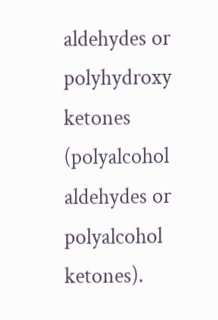aldehydes or polyhydroxy ketones (polyalcohol aldehydes or polyalcohol ketones).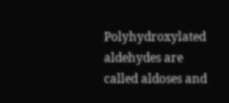Polyhydroxylated aldehydes are called aldoses and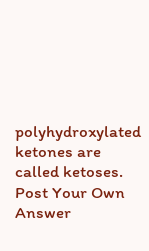polyhydroxylated ketones are called ketoses.
Post Your Own Answer